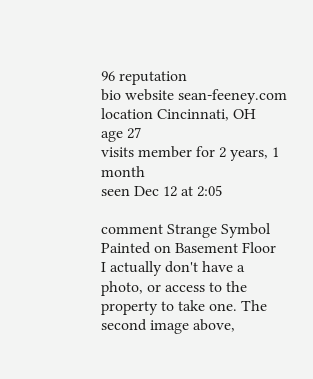96 reputation
bio website sean-feeney.com
location Cincinnati, OH
age 27
visits member for 2 years, 1 month
seen Dec 12 at 2:05

comment Strange Symbol Painted on Basement Floor
I actually don't have a photo, or access to the property to take one. The second image above,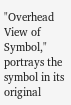"Overhead View of Symbol," portrays the symbol in its original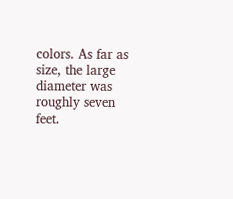colors. As far as size, the large diameter was roughly seven feet.